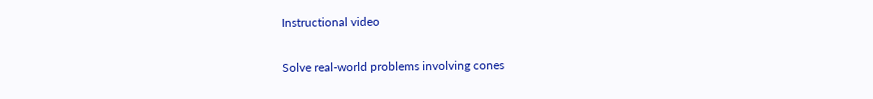Instructional video

Solve real-world problems involving cones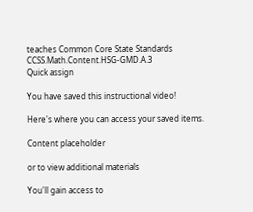teaches Common Core State Standards CCSS.Math.Content.HSG-GMD.A.3
Quick assign

You have saved this instructional video!

Here's where you can access your saved items.

Content placeholder

or to view additional materials

You'll gain access to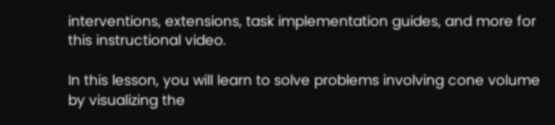interventions, extensions, task implementation guides, and more for this instructional video.

In this lesson, you will learn to solve problems involving cone volume by visualizing the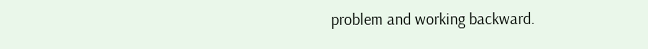problem and working backward.